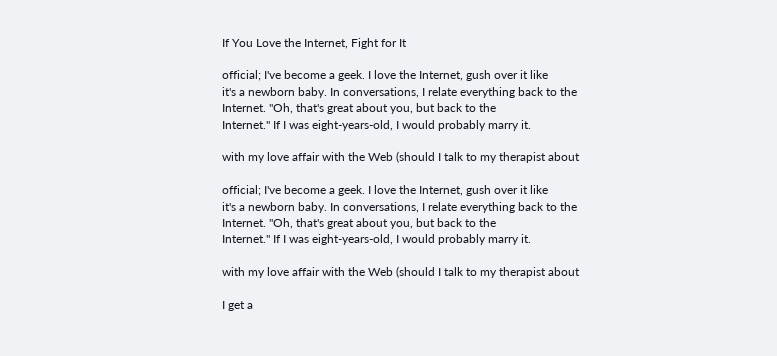If You Love the Internet, Fight for It

official; I've become a geek. I love the Internet, gush over it like
it's a newborn baby. In conversations, I relate everything back to the
Internet. "Oh, that's great about you, but back to the
Internet." If I was eight-years-old, I would probably marry it.

with my love affair with the Web (should I talk to my therapist about

official; I've become a geek. I love the Internet, gush over it like
it's a newborn baby. In conversations, I relate everything back to the
Internet. "Oh, that's great about you, but back to the
Internet." If I was eight-years-old, I would probably marry it.

with my love affair with the Web (should I talk to my therapist about

I get a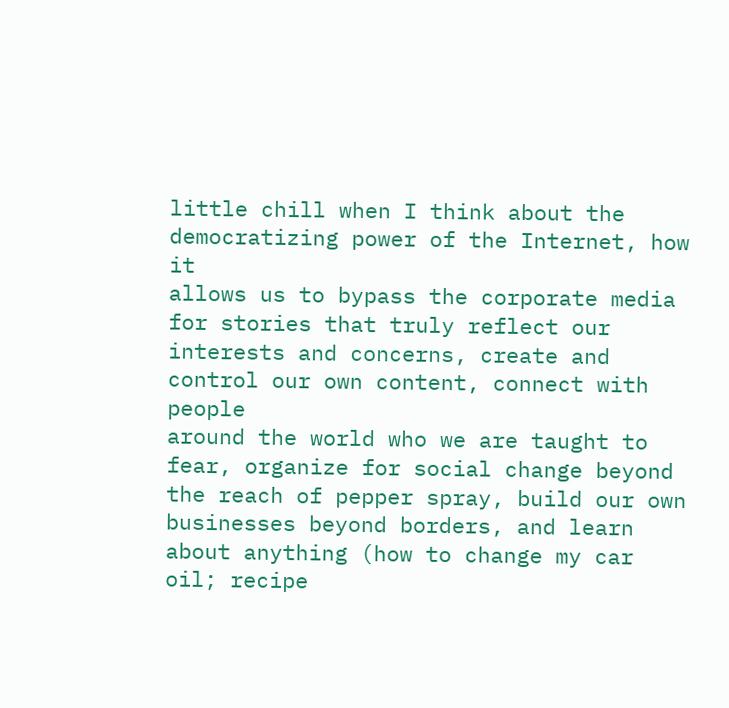little chill when I think about the democratizing power of the Internet, how it
allows us to bypass the corporate media for stories that truly reflect our
interests and concerns, create and control our own content, connect with people
around the world who we are taught to fear, organize for social change beyond
the reach of pepper spray, build our own businesses beyond borders, and learn
about anything (how to change my car oil; recipe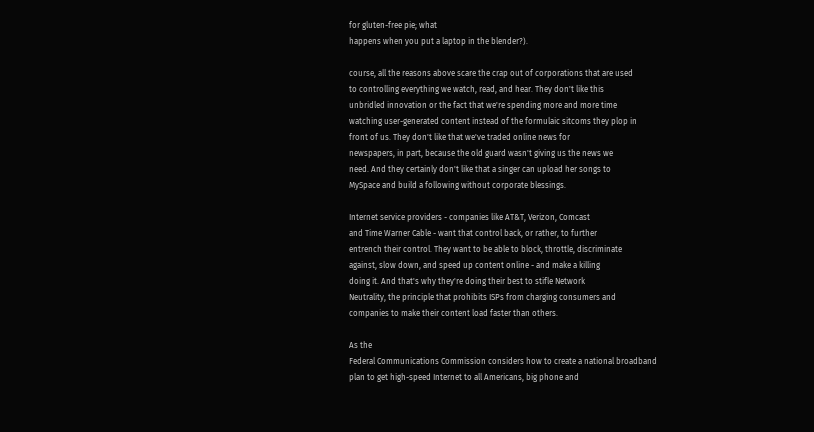for gluten-free pie; what
happens when you put a laptop in the blender?).

course, all the reasons above scare the crap out of corporations that are used
to controlling everything we watch, read, and hear. They don't like this
unbridled innovation or the fact that we're spending more and more time
watching user-generated content instead of the formulaic sitcoms they plop in
front of us. They don't like that we've traded online news for
newspapers, in part, because the old guard wasn't giving us the news we
need. And they certainly don't like that a singer can upload her songs to
MySpace and build a following without corporate blessings.

Internet service providers - companies like AT&T, Verizon, Comcast
and Time Warner Cable - want that control back, or rather, to further
entrench their control. They want to be able to block, throttle, discriminate
against, slow down, and speed up content online - and make a killing
doing it. And that's why they're doing their best to stifle Network
Neutrality, the principle that prohibits ISPs from charging consumers and
companies to make their content load faster than others.

As the
Federal Communications Commission considers how to create a national broadband
plan to get high-speed Internet to all Americans, big phone and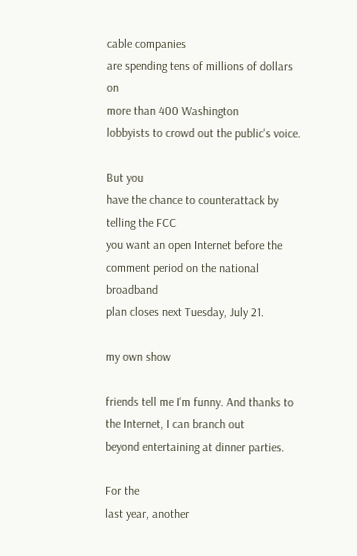cable companies
are spending tens of millions of dollars on
more than 400 Washington
lobbyists to crowd out the public's voice.

But you
have the chance to counterattack by telling the FCC
you want an open Internet before the comment period on the national broadband
plan closes next Tuesday, July 21.

my own show

friends tell me I'm funny. And thanks to the Internet, I can branch out
beyond entertaining at dinner parties.

For the
last year, another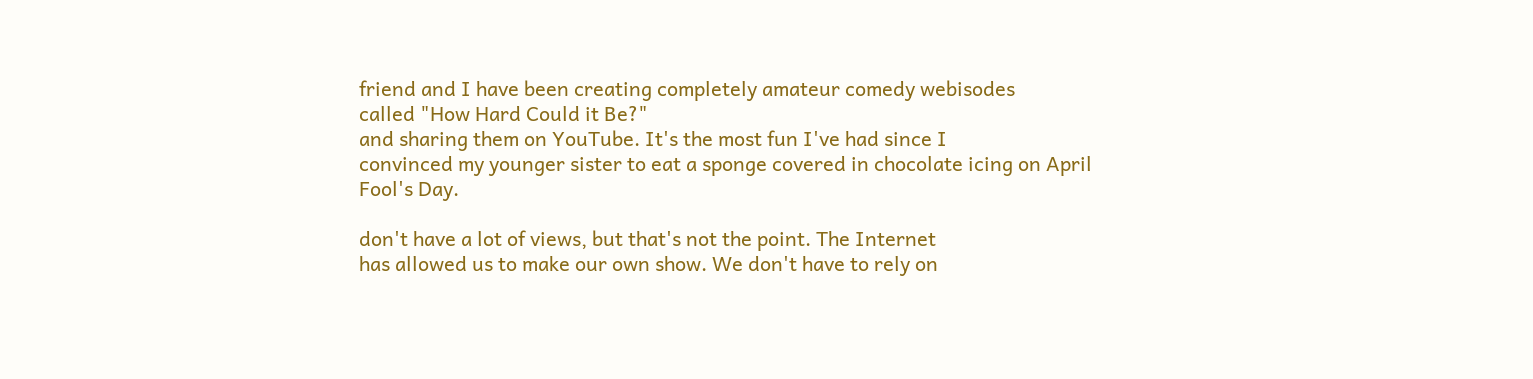friend and I have been creating completely amateur comedy webisodes
called "How Hard Could it Be?"
and sharing them on YouTube. It's the most fun I've had since I
convinced my younger sister to eat a sponge covered in chocolate icing on April
Fool's Day.

don't have a lot of views, but that's not the point. The Internet
has allowed us to make our own show. We don't have to rely on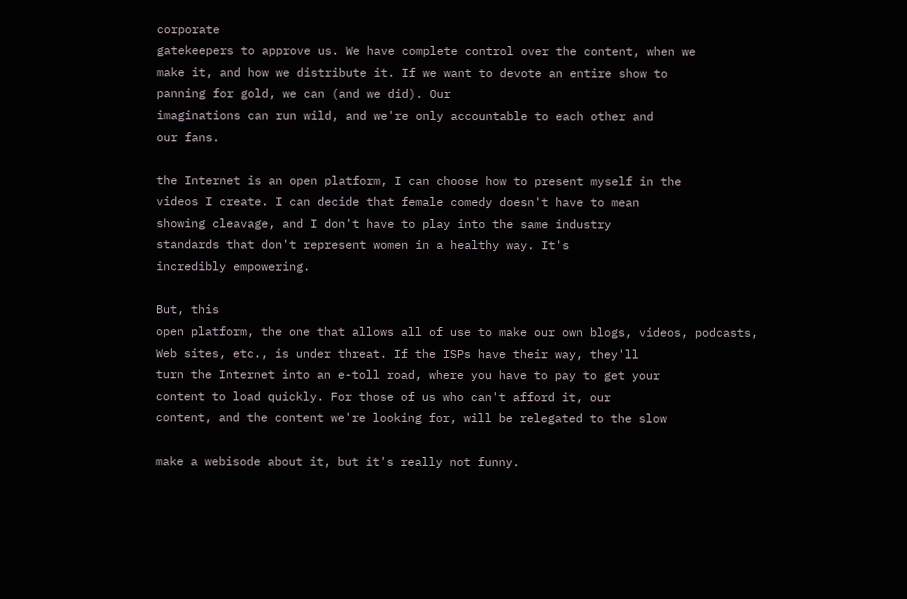corporate
gatekeepers to approve us. We have complete control over the content, when we
make it, and how we distribute it. If we want to devote an entire show to
panning for gold, we can (and we did). Our
imaginations can run wild, and we're only accountable to each other and
our fans.

the Internet is an open platform, I can choose how to present myself in the
videos I create. I can decide that female comedy doesn't have to mean
showing cleavage, and I don't have to play into the same industry
standards that don't represent women in a healthy way. It's
incredibly empowering.

But, this
open platform, the one that allows all of use to make our own blogs, videos, podcasts,
Web sites, etc., is under threat. If the ISPs have their way, they'll
turn the Internet into an e-toll road, where you have to pay to get your
content to load quickly. For those of us who can't afford it, our
content, and the content we're looking for, will be relegated to the slow

make a webisode about it, but it's really not funny.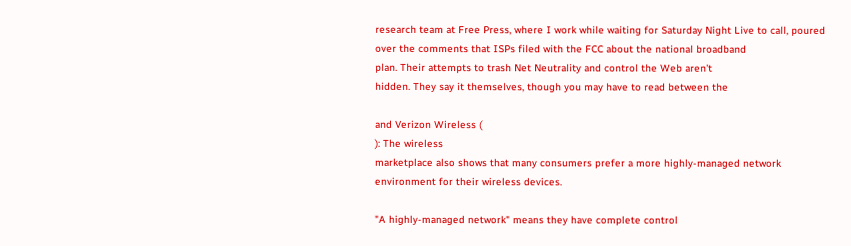research team at Free Press, where I work while waiting for Saturday Night Live to call, poured
over the comments that ISPs filed with the FCC about the national broadband
plan. Their attempts to trash Net Neutrality and control the Web aren't
hidden. They say it themselves, though you may have to read between the

and Verizon Wireless (
): The wireless
marketplace also shows that many consumers prefer a more highly-managed network
environment for their wireless devices.

"A highly-managed network" means they have complete control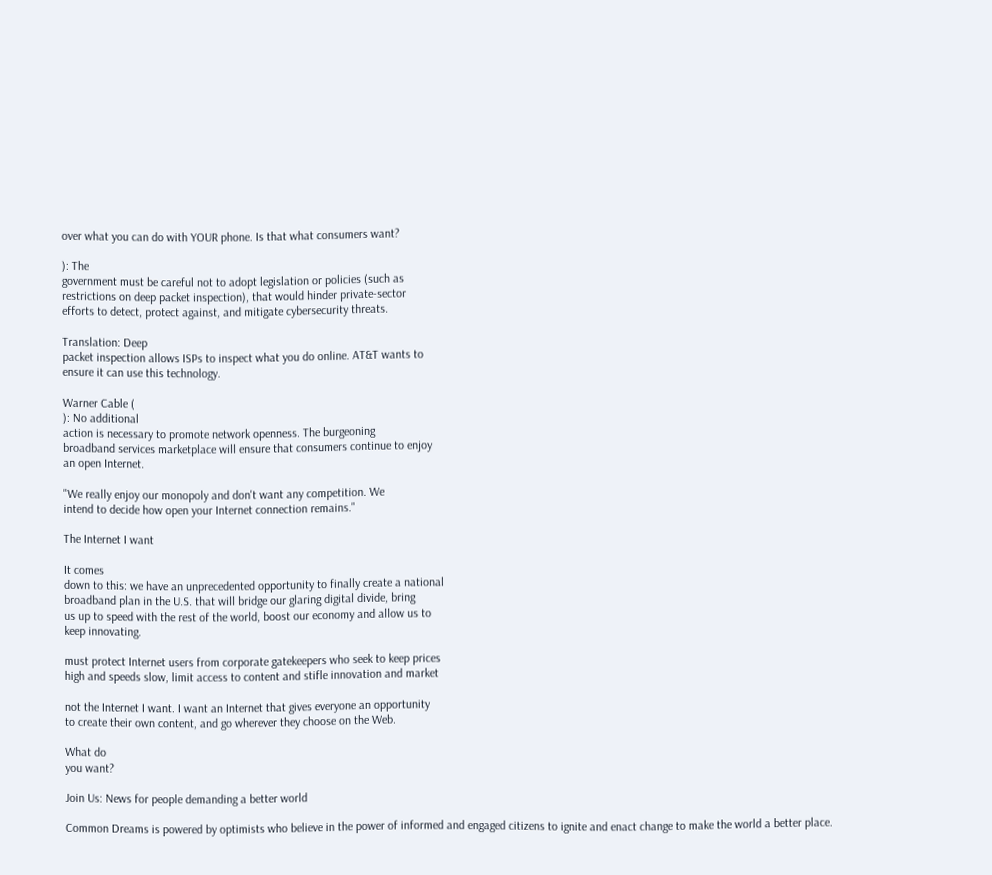over what you can do with YOUR phone. Is that what consumers want?

): The
government must be careful not to adopt legislation or policies (such as
restrictions on deep packet inspection), that would hinder private-sector
efforts to detect, protect against, and mitigate cybersecurity threats.

Translation: Deep
packet inspection allows ISPs to inspect what you do online. AT&T wants to
ensure it can use this technology.

Warner Cable (
): No additional
action is necessary to promote network openness. The burgeoning
broadband services marketplace will ensure that consumers continue to enjoy
an open Internet.

"We really enjoy our monopoly and don't want any competition. We
intend to decide how open your Internet connection remains."

The Internet I want

It comes
down to this: we have an unprecedented opportunity to finally create a national
broadband plan in the U.S. that will bridge our glaring digital divide, bring
us up to speed with the rest of the world, boost our economy and allow us to
keep innovating.

must protect Internet users from corporate gatekeepers who seek to keep prices
high and speeds slow, limit access to content and stifle innovation and market

not the Internet I want. I want an Internet that gives everyone an opportunity
to create their own content, and go wherever they choose on the Web.

What do
you want?

Join Us: News for people demanding a better world

Common Dreams is powered by optimists who believe in the power of informed and engaged citizens to ignite and enact change to make the world a better place.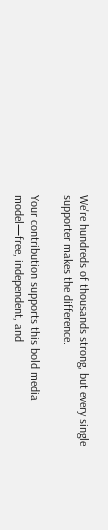We're hundreds of thousands strong, but every single supporter makes the difference.

Your contribution supports this bold media model—free, independent, and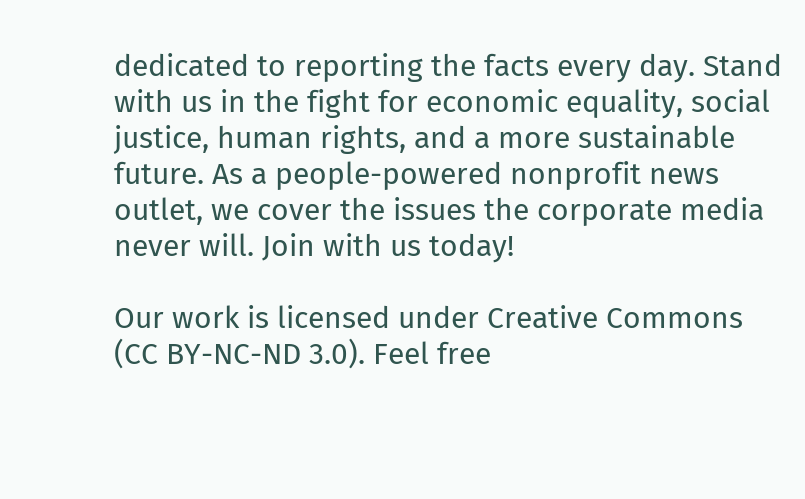dedicated to reporting the facts every day. Stand with us in the fight for economic equality, social justice, human rights, and a more sustainable future. As a people-powered nonprofit news outlet, we cover the issues the corporate media never will. Join with us today!

Our work is licensed under Creative Commons (CC BY-NC-ND 3.0). Feel free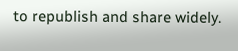to republish and share widely.